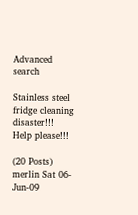Advanced search

Stainless steel fridge cleaning disaster!!! Help please!!!

(20 Posts)
merlin Sat 06-Jun-09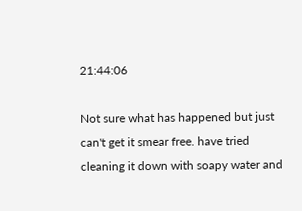21:44:06

Not sure what has happened but just can't get it smear free. have tried cleaning it down with soapy water and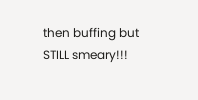then buffing but STILL smeary!!!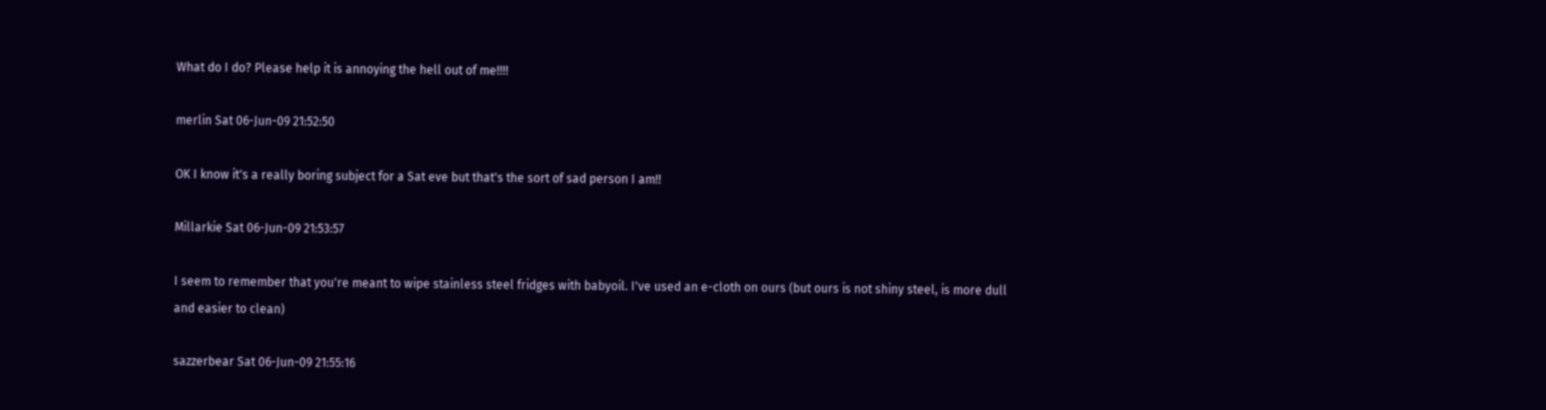What do I do? Please help it is annoying the hell out of me!!!!

merlin Sat 06-Jun-09 21:52:50

OK I know it's a really boring subject for a Sat eve but that's the sort of sad person I am!!

Millarkie Sat 06-Jun-09 21:53:57

I seem to remember that you're meant to wipe stainless steel fridges with babyoil. I've used an e-cloth on ours (but ours is not shiny steel, is more dull and easier to clean)

sazzerbear Sat 06-Jun-09 21:55:16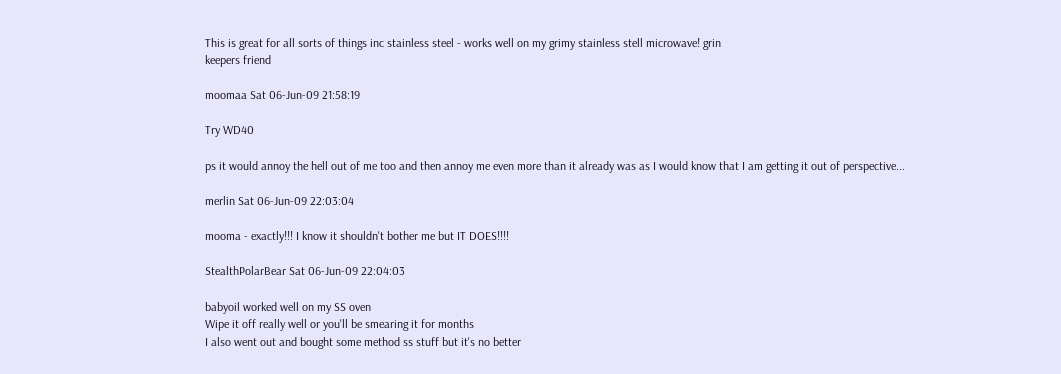This is great for all sorts of things inc stainless steel - works well on my grimy stainless stell microwave! grin
keepers friend

moomaa Sat 06-Jun-09 21:58:19

Try WD40

ps it would annoy the hell out of me too and then annoy me even more than it already was as I would know that I am getting it out of perspective...

merlin Sat 06-Jun-09 22:03:04

mooma - exactly!!! I know it shouldn't bother me but IT DOES!!!!

StealthPolarBear Sat 06-Jun-09 22:04:03

babyoil worked well on my SS oven
Wipe it off really well or you'll be smearing it for months
I also went out and bought some method ss stuff but it's no better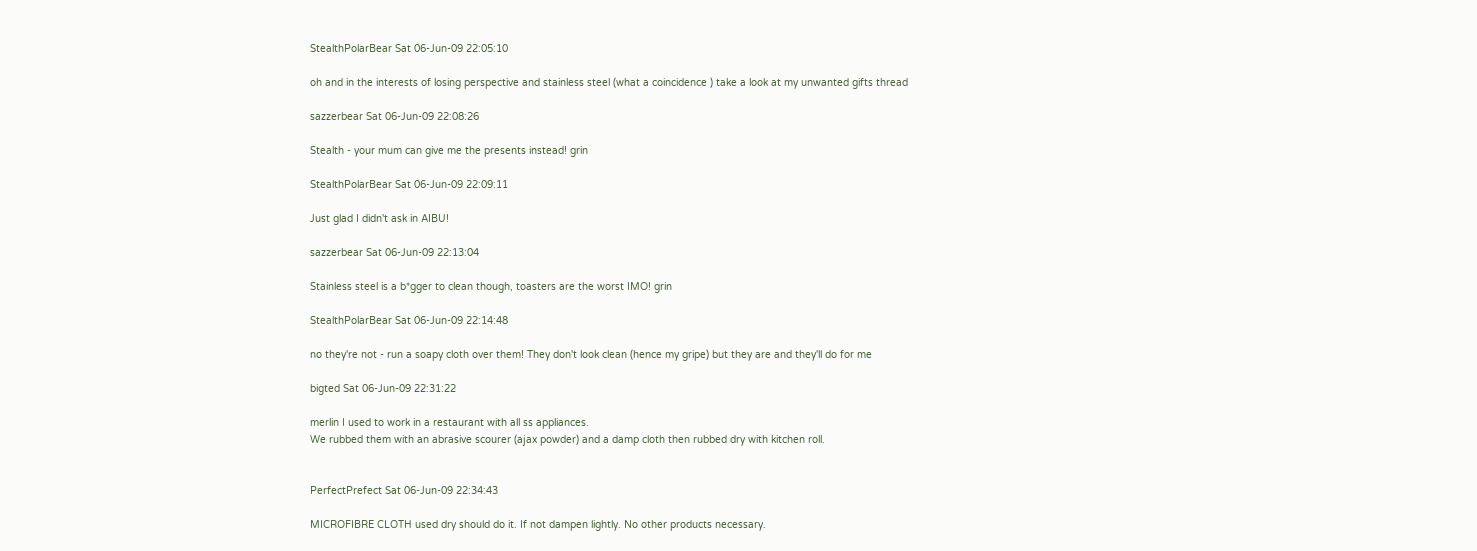StealthPolarBear Sat 06-Jun-09 22:05:10

oh and in the interests of losing perspective and stainless steel (what a coincidence ) take a look at my unwanted gifts thread

sazzerbear Sat 06-Jun-09 22:08:26

Stealth - your mum can give me the presents instead! grin

StealthPolarBear Sat 06-Jun-09 22:09:11

Just glad I didn't ask in AIBU!

sazzerbear Sat 06-Jun-09 22:13:04

Stainless steel is a b*gger to clean though, toasters are the worst IMO! grin

StealthPolarBear Sat 06-Jun-09 22:14:48

no they're not - run a soapy cloth over them! They don't look clean (hence my gripe) but they are and they'll do for me

bigted Sat 06-Jun-09 22:31:22

merlin I used to work in a restaurant with all ss appliances.
We rubbed them with an abrasive scourer (ajax powder) and a damp cloth then rubbed dry with kitchen roll.


PerfectPrefect Sat 06-Jun-09 22:34:43

MICROFIBRE CLOTH used dry should do it. If not dampen lightly. No other products necessary.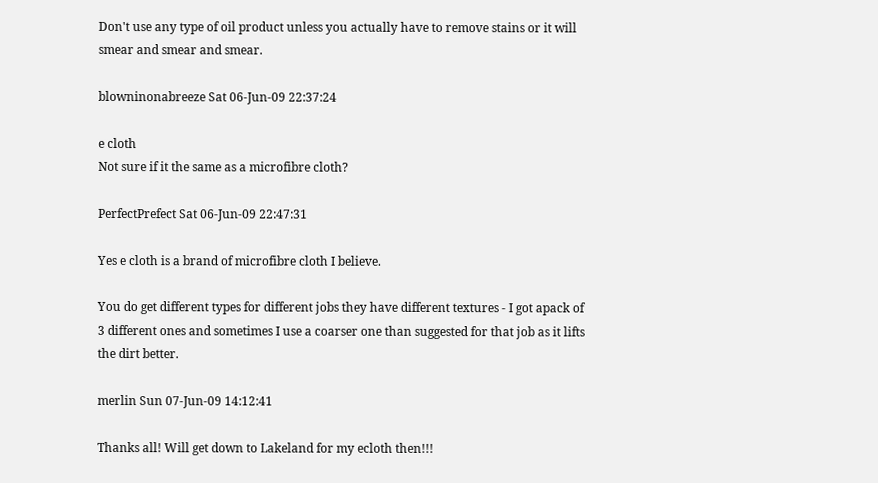Don't use any type of oil product unless you actually have to remove stains or it will smear and smear and smear.

blowninonabreeze Sat 06-Jun-09 22:37:24

e cloth
Not sure if it the same as a microfibre cloth?

PerfectPrefect Sat 06-Jun-09 22:47:31

Yes e cloth is a brand of microfibre cloth I believe.

You do get different types for different jobs they have different textures - I got apack of 3 different ones and sometimes I use a coarser one than suggested for that job as it lifts the dirt better.

merlin Sun 07-Jun-09 14:12:41

Thanks all! Will get down to Lakeland for my ecloth then!!!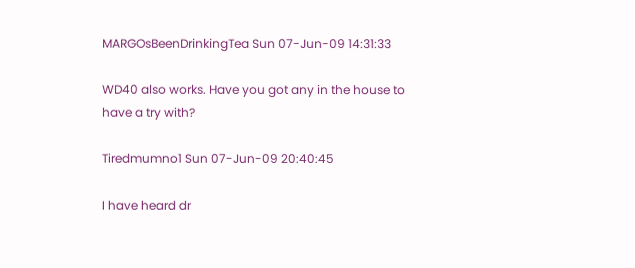MARGOsBeenDrinkingTea Sun 07-Jun-09 14:31:33

WD40 also works. Have you got any in the house to have a try with?

Tiredmumno1 Sun 07-Jun-09 20:40:45

I have heard dr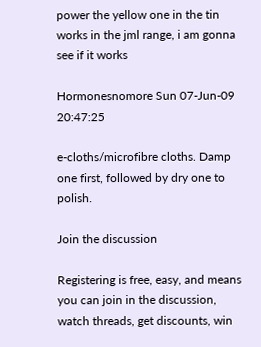power the yellow one in the tin works in the jml range, i am gonna see if it works

Hormonesnomore Sun 07-Jun-09 20:47:25

e-cloths/microfibre cloths. Damp one first, followed by dry one to polish.

Join the discussion

Registering is free, easy, and means you can join in the discussion, watch threads, get discounts, win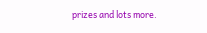prizes and lots more.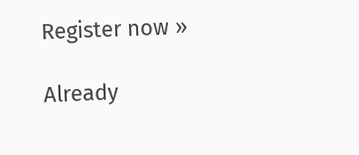Register now »

Already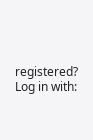registered? Log in with: